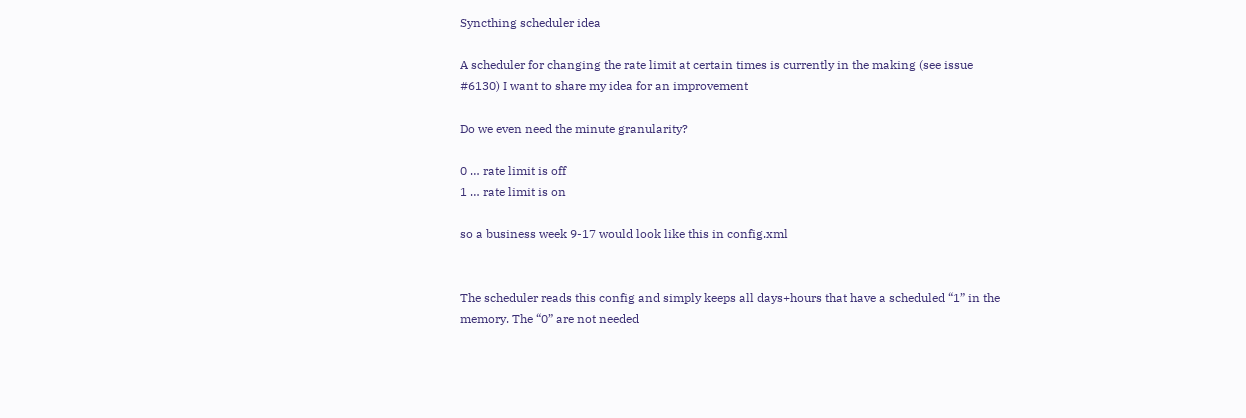Syncthing scheduler idea

A scheduler for changing the rate limit at certain times is currently in the making (see issue #6130) I want to share my idea for an improvement

Do we even need the minute granularity?

0 … rate limit is off
1 … rate limit is on

so a business week 9-17 would look like this in config.xml


The scheduler reads this config and simply keeps all days+hours that have a scheduled “1” in the memory. The “0” are not needed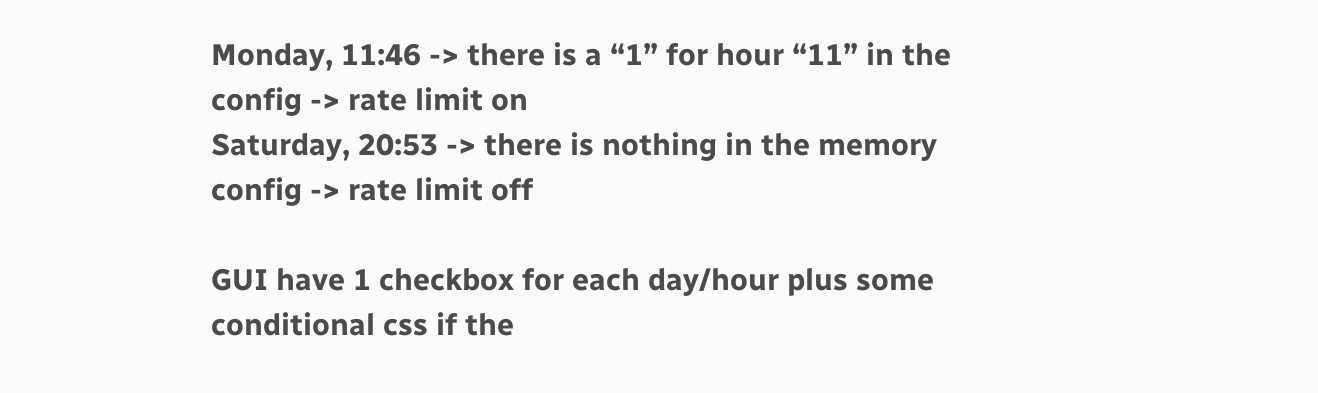Monday, 11:46 -> there is a “1” for hour “11” in the config -> rate limit on
Saturday, 20:53 -> there is nothing in the memory config -> rate limit off

GUI have 1 checkbox for each day/hour plus some conditional css if the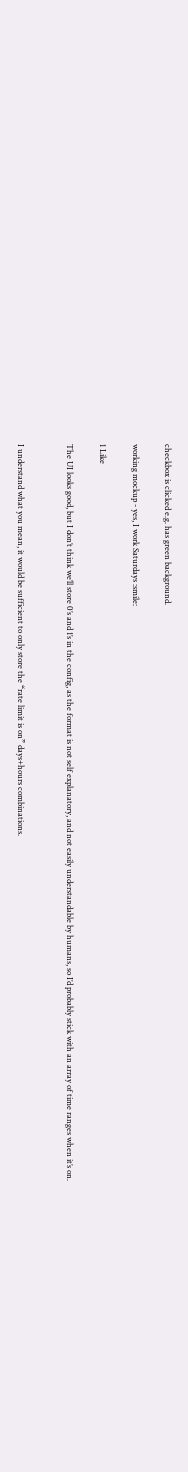checkbox is clicked e.g. has green background.

working mockup - yes, I work Saturdays :smile:

1 Like

The UI looks good, but I don’t think we’ll store 0’s and 1’s in the config, as the format is not self explanatory, and not easily understandable by humans, so I’d probably stick with an array of time ranges when it’s on.


I understand what you mean, it would be sufficient to only store the “rate limit is on” days+hours combinations.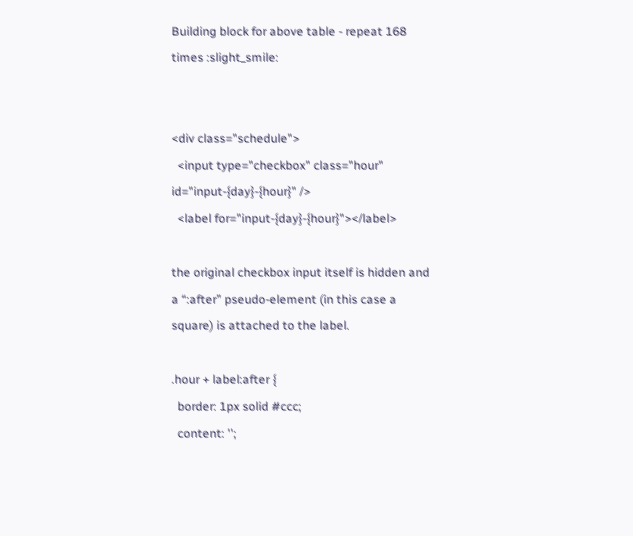Building block for above table - repeat 168 times :slight_smile:


<div class="schedule">
  <input type="checkbox" class="hour" id="input-{day}-{hour}" />
  <label for="input-{day}-{hour}"></label>

the original checkbox input itself is hidden and a “:after” pseudo-element (in this case a square) is attached to the label.

.hour + label:after {
  border: 1px solid #ccc;
  content: '';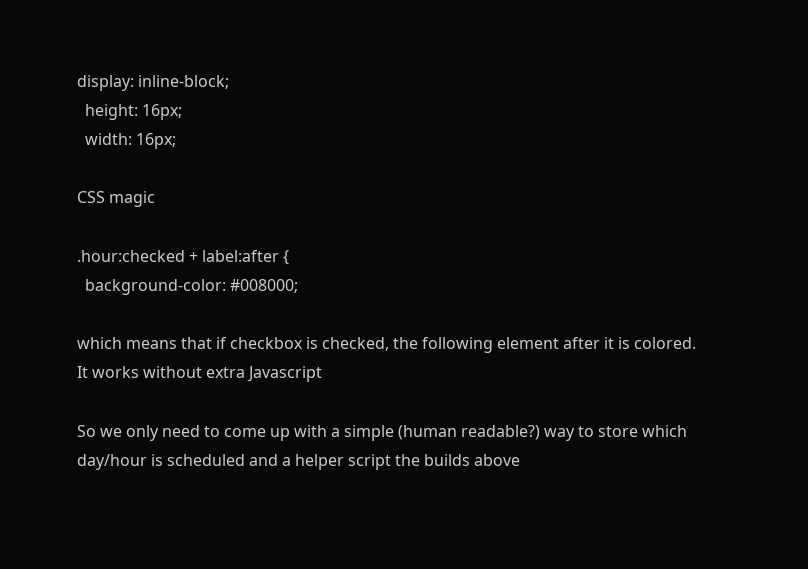display: inline-block;
  height: 16px;
  width: 16px;

CSS magic

.hour:checked + label:after {
  background-color: #008000;

which means that if checkbox is checked, the following element after it is colored.
It works without extra Javascript

So we only need to come up with a simple (human readable?) way to store which day/hour is scheduled and a helper script the builds above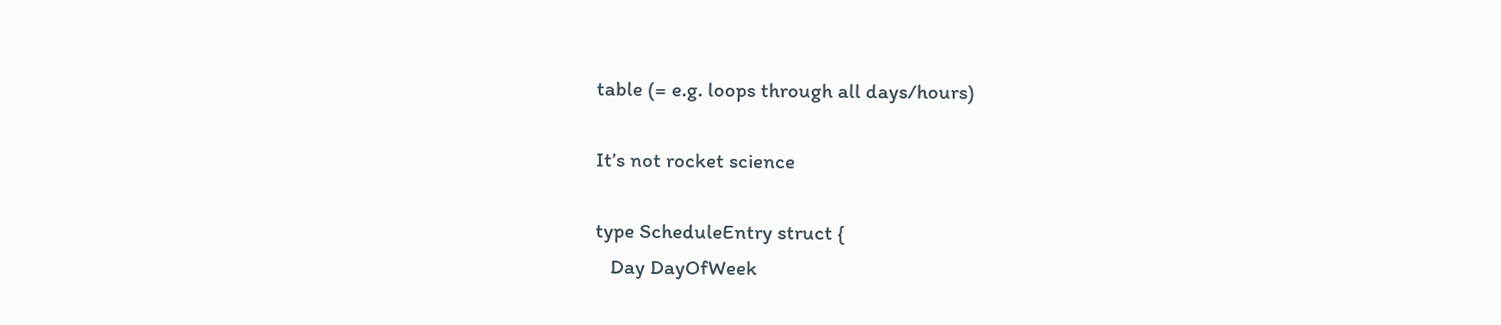table (= e.g. loops through all days/hours)

It’s not rocket science

type ScheduleEntry struct {
   Day DayOfWeek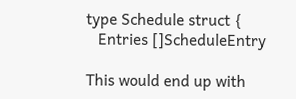type Schedule struct {
   Entries []ScheduleEntry

This would end up with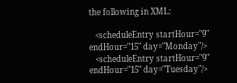the following in XML:

   <scheduleEntry startHour="9" endHour="15" day="Monday"/>
   <scheduleEntry startHour="9" endHour="15" day="Tuesday"/>